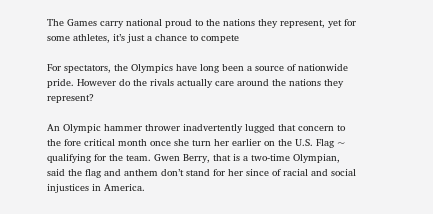The Games carry national proud to the nations they represent, yet for some athletes, it’s just a chance to compete

For spectators, the Olympics have long been a source of nationwide pride. However do the rivals actually care around the nations they represent?

An Olympic hammer thrower inadvertently lugged that concern to the fore critical month once she turn her earlier on the U.S. Flag ~ qualifying for the team. Gwen Berry, that is a two-time Olympian, said the flag and anthem don’t stand for her since of racial and social injustices in America.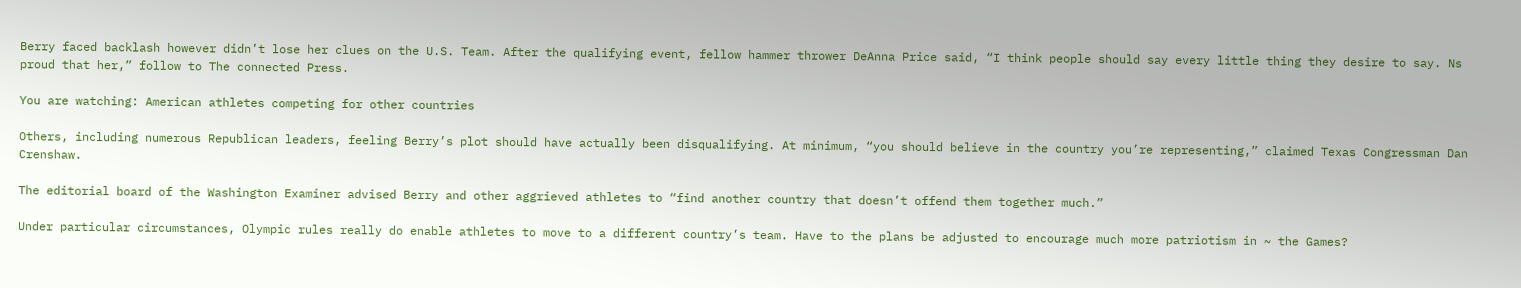Berry faced backlash however didn’t lose her clues on the U.S. Team. After the qualifying event, fellow hammer thrower DeAnna Price said, “I think people should say every little thing they desire to say. Ns proud that her,” follow to The connected Press.

You are watching: American athletes competing for other countries

Others, including numerous Republican leaders, feeling Berry’s plot should have actually been disqualifying. At minimum, “you should believe in the country you’re representing,” claimed Texas Congressman Dan Crenshaw.

The editorial board of the Washington Examiner advised Berry and other aggrieved athletes to “find another country that doesn’t offend them together much.”

Under particular circumstances, Olympic rules really do enable athletes to move to a different country’s team. Have to the plans be adjusted to encourage much more patriotism in ~ the Games?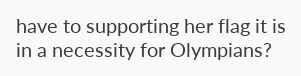have to supporting her flag it is in a necessity for Olympians?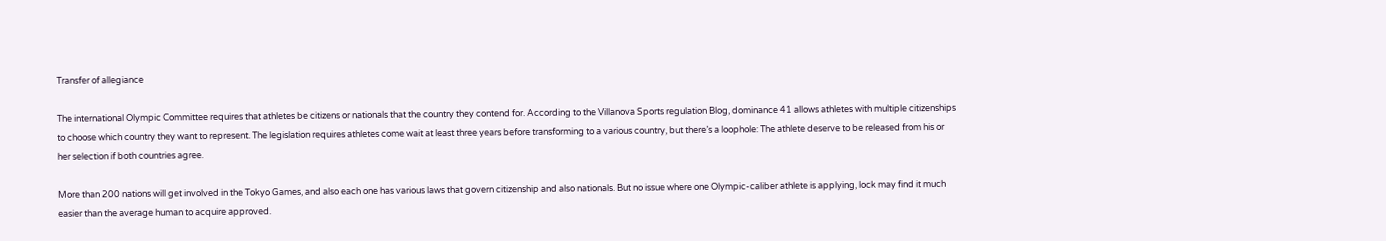Transfer of allegiance

The international Olympic Committee requires that athletes be citizens or nationals that the country they contend for. According to the Villanova Sports regulation Blog, dominance 41 allows athletes with multiple citizenships to choose which country they want to represent. The legislation requires athletes come wait at least three years before transforming to a various country, but there’s a loophole: The athlete deserve to be released from his or her selection if both countries agree.

More than 200 nations will get involved in the Tokyo Games, and also each one has various laws that govern citizenship and also nationals. But no issue where one Olympic-caliber athlete is applying, lock may find it much easier than the average human to acquire approved.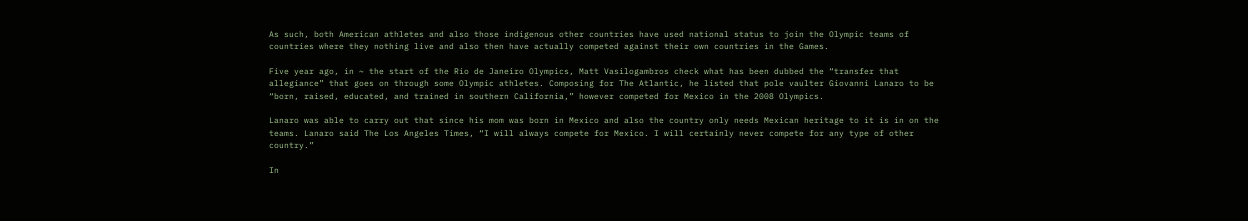As such, both American athletes and also those indigenous other countries have used national status to join the Olympic teams of countries where they nothing live and also then have actually competed against their own countries in the Games.

Five year ago, in ~ the start of the Rio de Janeiro Olympics, Matt Vasilogambros check what has been dubbed the “transfer that allegiance” that goes on through some Olympic athletes. Composing for The Atlantic, he listed that pole vaulter Giovanni Lanaro to be “born, raised, educated, and trained in southern California,” however competed for Mexico in the 2008 Olympics.

Lanaro was able to carry out that since his mom was born in Mexico and also the country only needs Mexican heritage to it is in on the teams. Lanaro said The Los Angeles Times, “I will always compete for Mexico. I will certainly never compete for any type of other country.”

In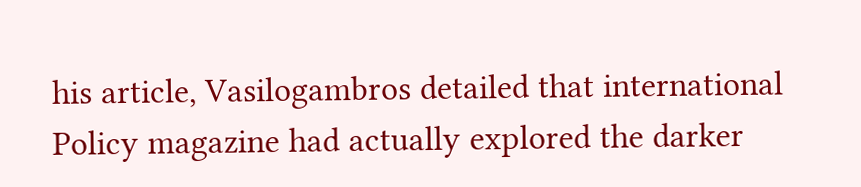his article, Vasilogambros detailed that international Policy magazine had actually explored the darker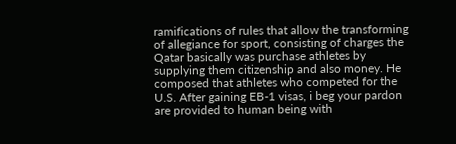ramifications of rules that allow the transforming of allegiance for sport, consisting of charges the Qatar basically was purchase athletes by supplying them citizenship and also money. He composed that athletes who competed for the U.S. After gaining EB-1 visas, i beg your pardon are provided to human being with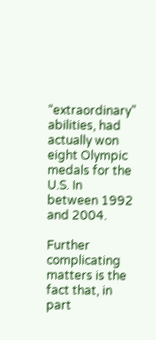“extraordinary” abilities, had actually won eight Olympic medals for the U.S. In between 1992 and 2004.

Further complicating matters is the fact that, in part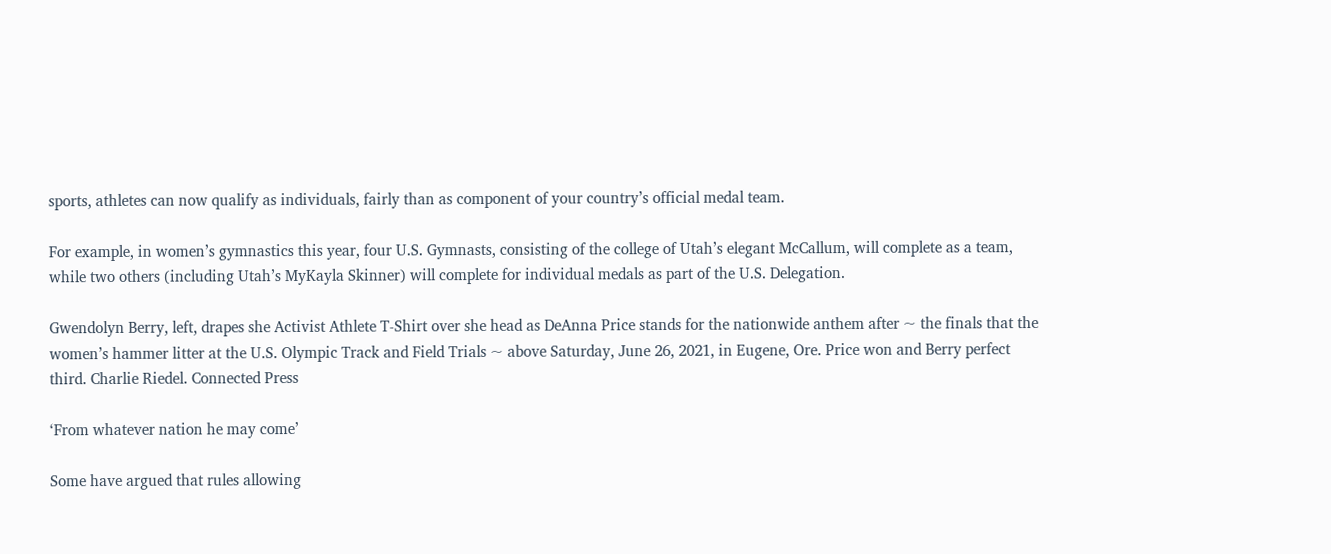sports, athletes can now qualify as individuals, fairly than as component of your country’s official medal team.

For example, in women’s gymnastics this year, four U.S. Gymnasts, consisting of the college of Utah’s elegant McCallum, will complete as a team, while two others (including Utah’s MyKayla Skinner) will complete for individual medals as part of the U.S. Delegation.

Gwendolyn Berry, left, drapes she Activist Athlete T-Shirt over she head as DeAnna Price stands for the nationwide anthem after ~ the finals that the women’s hammer litter at the U.S. Olympic Track and Field Trials ~ above Saturday, June 26, 2021, in Eugene, Ore. Price won and Berry perfect third. Charlie Riedel. Connected Press

‘From whatever nation he may come’

Some have argued that rules allowing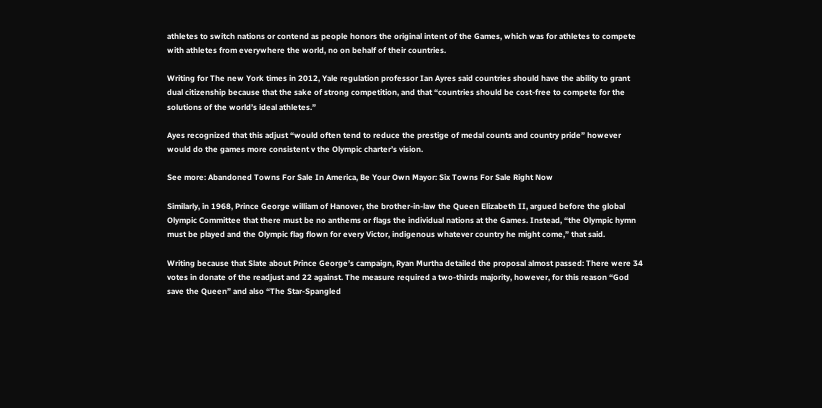athletes to switch nations or contend as people honors the original intent of the Games, which was for athletes to compete with athletes from everywhere the world, no on behalf of their countries.

Writing for The new York times in 2012, Yale regulation professor Ian Ayres said countries should have the ability to grant dual citizenship because that the sake of strong competition, and that “countries should be cost-free to compete for the solutions of the world’s ideal athletes.”

Ayes recognized that this adjust “would often tend to reduce the prestige of medal counts and country pride” however would do the games more consistent v the Olympic charter’s vision.

See more: Abandoned Towns For Sale In America, Be Your Own Mayor: Six Towns For Sale Right Now

Similarly, in 1968, Prince George william of Hanover, the brother-in-law the Queen Elizabeth II, argued before the global Olympic Committee that there must be no anthems or flags the individual nations at the Games. Instead, “the Olympic hymn must be played and the Olympic flag flown for every Victor, indigenous whatever country he might come,” that said.

Writing because that Slate about Prince George’s campaign, Ryan Murtha detailed the proposal almost passed: There were 34 votes in donate of the readjust and 22 against. The measure required a two-thirds majority, however, for this reason “God save the Queen” and also “The Star-Spangled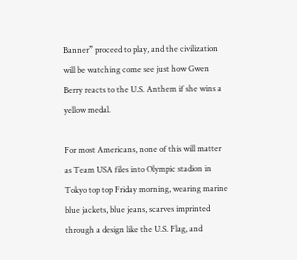Banner” proceed to play, and the civilization will be watching come see just how Gwen Berry reacts to the U.S. Anthem if she wins a yellow medal.

For most Americans, none of this will matter as Team USA files into Olympic stadion in Tokyo top top Friday morning, wearing marine blue jackets, blue jeans, scarves imprinted through a design like the U.S. Flag, and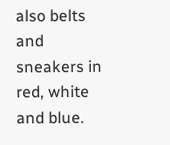also belts and sneakers in red, white and blue.